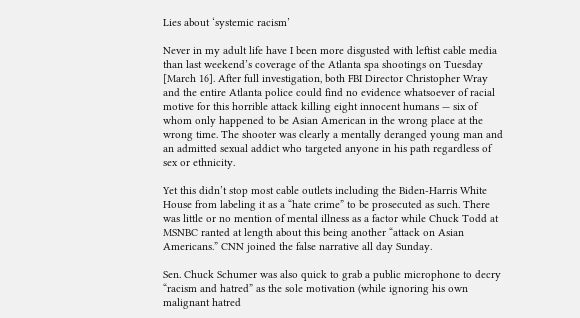Lies about ‘systemic racism’

Never in my adult life have I been more disgusted with leftist cable media than last weekend’s coverage of the Atlanta spa shootings on Tuesday [March 16]. After full investigation, both FBI Director Christopher Wray and the entire Atlanta police could find no evidence whatsoever of racial motive for this horrible attack killing eight innocent humans — six of whom only happened to be Asian American in the wrong place at the wrong time. The shooter was clearly a mentally deranged young man and an admitted sexual addict who targeted anyone in his path regardless of sex or ethnicity.

Yet this didn’t stop most cable outlets including the Biden-Harris White House from labeling it as a “hate crime” to be prosecuted as such. There was little or no mention of mental illness as a factor while Chuck Todd at MSNBC ranted at length about this being another “attack on Asian Americans.” CNN joined the false narrative all day Sunday.

Sen. Chuck Schumer was also quick to grab a public microphone to decry “racism and hatred” as the sole motivation (while ignoring his own malignant hatred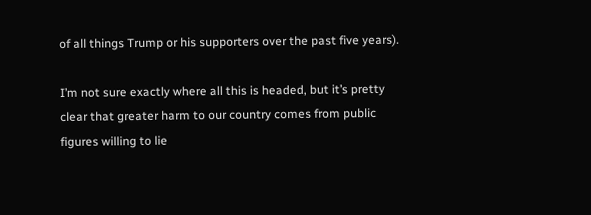of all things Trump or his supporters over the past five years).

I’m not sure exactly where all this is headed, but it’s pretty clear that greater harm to our country comes from public figures willing to lie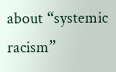about “systemic racism”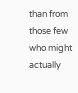than from those few who might actually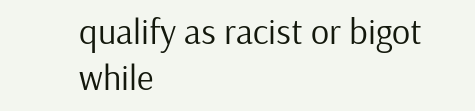qualify as racist or bigot while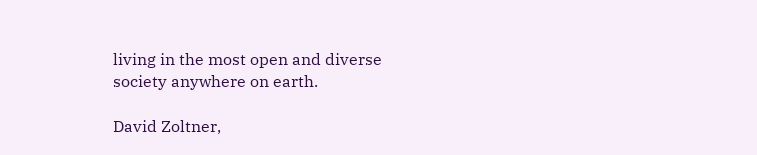living in the most open and diverse society anywhere on earth.

David Zoltner,